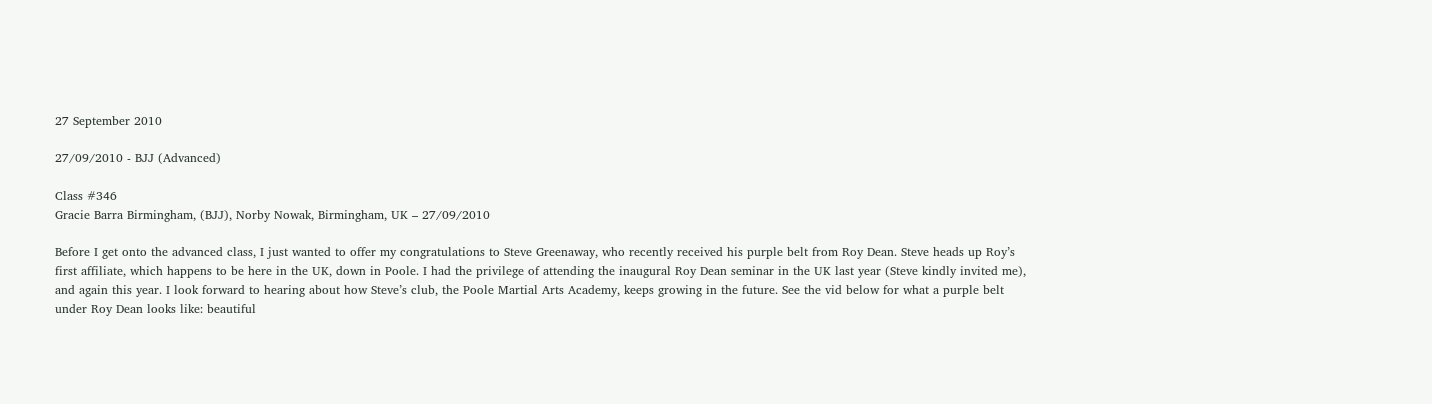27 September 2010

27/09/2010 - BJJ (Advanced)

Class #346
Gracie Barra Birmingham, (BJJ), Norby Nowak, Birmingham, UK – 27/09/2010

Before I get onto the advanced class, I just wanted to offer my congratulations to Steve Greenaway, who recently received his purple belt from Roy Dean. Steve heads up Roy’s first affiliate, which happens to be here in the UK, down in Poole. I had the privilege of attending the inaugural Roy Dean seminar in the UK last year (Steve kindly invited me), and again this year. I look forward to hearing about how Steve’s club, the Poole Martial Arts Academy, keeps growing in the future. See the vid below for what a purple belt under Roy Dean looks like: beautiful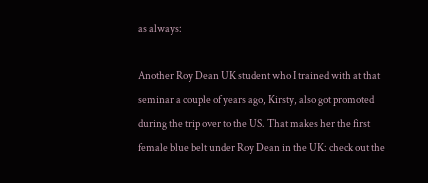as always:

Another Roy Dean UK student who I trained with at that seminar a couple of years ago, Kirsty, also got promoted during the trip over to the US. That makes her the first female blue belt under Roy Dean in the UK: check out the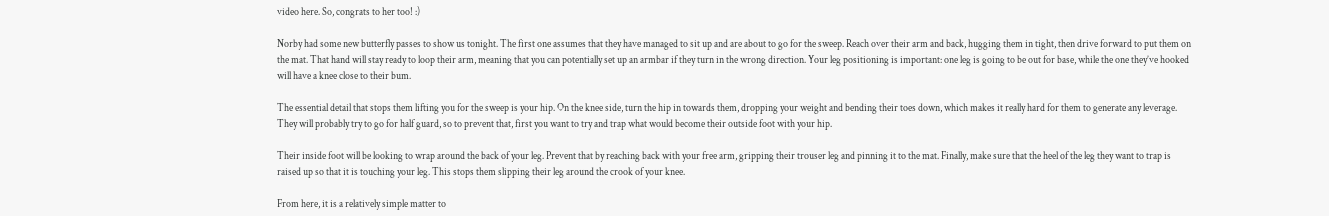video here. So, congrats to her too! :)

Norby had some new butterfly passes to show us tonight. The first one assumes that they have managed to sit up and are about to go for the sweep. Reach over their arm and back, hugging them in tight, then drive forward to put them on the mat. That hand will stay ready to loop their arm, meaning that you can potentially set up an armbar if they turn in the wrong direction. Your leg positioning is important: one leg is going to be out for base, while the one they’ve hooked will have a knee close to their bum.

The essential detail that stops them lifting you for the sweep is your hip. On the knee side, turn the hip in towards them, dropping your weight and bending their toes down, which makes it really hard for them to generate any leverage. They will probably try to go for half guard, so to prevent that, first you want to try and trap what would become their outside foot with your hip.

Their inside foot will be looking to wrap around the back of your leg. Prevent that by reaching back with your free arm, gripping their trouser leg and pinning it to the mat. Finally, make sure that the heel of the leg they want to trap is raised up so that it is touching your leg. This stops them slipping their leg around the crook of your knee.

From here, it is a relatively simple matter to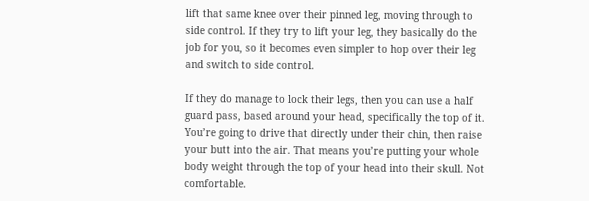lift that same knee over their pinned leg, moving through to side control. If they try to lift your leg, they basically do the job for you, so it becomes even simpler to hop over their leg and switch to side control.

If they do manage to lock their legs, then you can use a half guard pass, based around your head, specifically the top of it. You’re going to drive that directly under their chin, then raise your butt into the air. That means you’re putting your whole body weight through the top of your head into their skull. Not comfortable.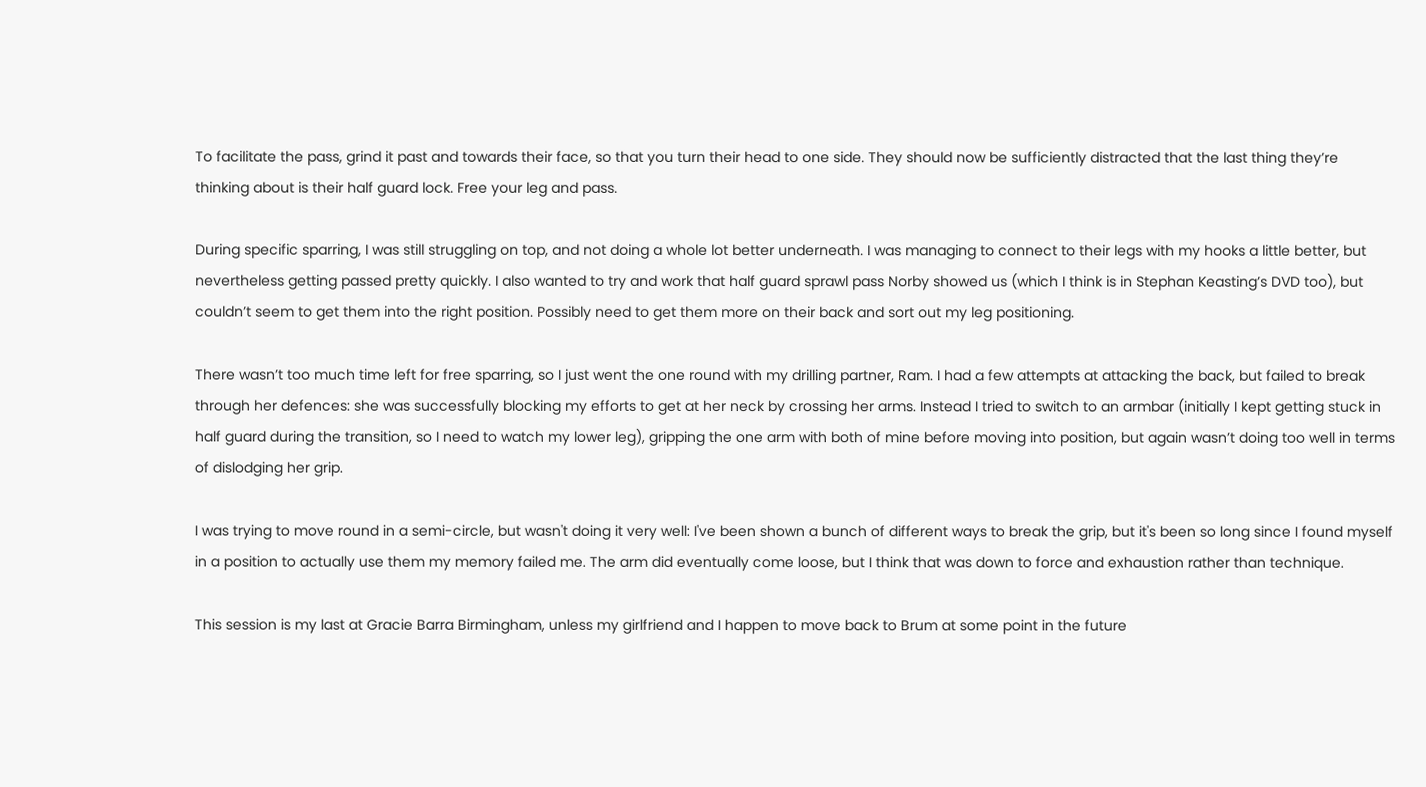To facilitate the pass, grind it past and towards their face, so that you turn their head to one side. They should now be sufficiently distracted that the last thing they’re thinking about is their half guard lock. Free your leg and pass.

During specific sparring, I was still struggling on top, and not doing a whole lot better underneath. I was managing to connect to their legs with my hooks a little better, but nevertheless getting passed pretty quickly. I also wanted to try and work that half guard sprawl pass Norby showed us (which I think is in Stephan Keasting’s DVD too), but couldn’t seem to get them into the right position. Possibly need to get them more on their back and sort out my leg positioning.

There wasn’t too much time left for free sparring, so I just went the one round with my drilling partner, Ram. I had a few attempts at attacking the back, but failed to break through her defences: she was successfully blocking my efforts to get at her neck by crossing her arms. Instead I tried to switch to an armbar (initially I kept getting stuck in half guard during the transition, so I need to watch my lower leg), gripping the one arm with both of mine before moving into position, but again wasn’t doing too well in terms of dislodging her grip.

I was trying to move round in a semi-circle, but wasn't doing it very well: I've been shown a bunch of different ways to break the grip, but it's been so long since I found myself in a position to actually use them my memory failed me. The arm did eventually come loose, but I think that was down to force and exhaustion rather than technique.

This session is my last at Gracie Barra Birmingham, unless my girlfriend and I happen to move back to Brum at some point in the future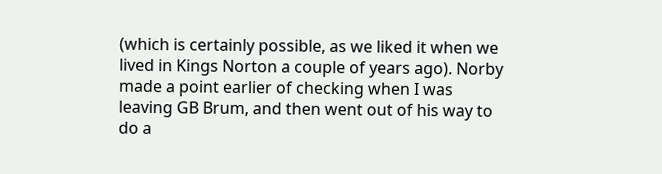(which is certainly possible, as we liked it when we lived in Kings Norton a couple of years ago). Norby made a point earlier of checking when I was leaving GB Brum, and then went out of his way to do a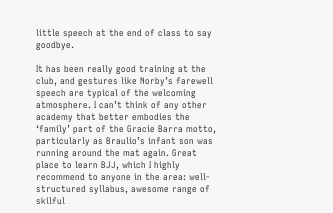little speech at the end of class to say goodbye.

It has been really good training at the club, and gestures like Norby’s farewell speech are typical of the welcoming atmosphere. I can’t think of any other academy that better embodies the ‘family’ part of the Gracie Barra motto, particularly as Braulio’s infant son was running around the mat again. Great place to learn BJJ, which I highly recommend to anyone in the area: well-structured syllabus, awesome range of skilful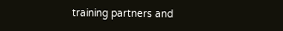training partners and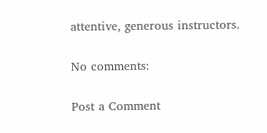attentive, generous instructors.

No comments:

Post a Comment